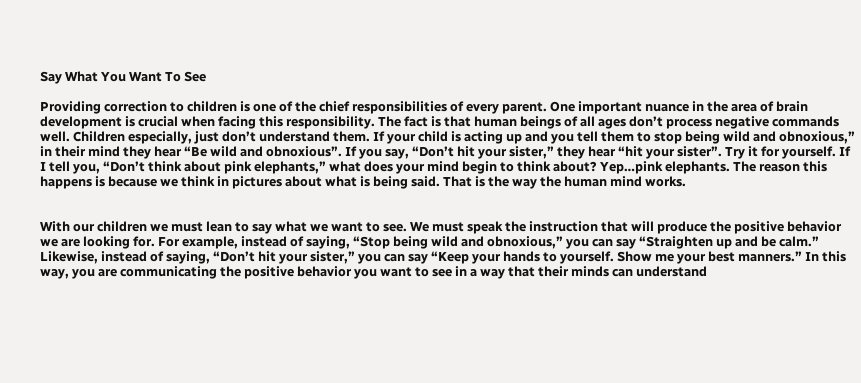Say What You Want To See

Providing correction to children is one of the chief responsibilities of every parent. One important nuance in the area of brain development is crucial when facing this responsibility. The fact is that human beings of all ages don’t process negative commands well. Children especially, just don’t understand them. If your child is acting up and you tell them to stop being wild and obnoxious,” in their mind they hear “Be wild and obnoxious”. If you say, “Don’t hit your sister,” they hear “hit your sister”. Try it for yourself. If I tell you, “Don’t think about pink elephants,” what does your mind begin to think about? Yep…pink elephants. The reason this happens is because we think in pictures about what is being said. That is the way the human mind works.


With our children we must lean to say what we want to see. We must speak the instruction that will produce the positive behavior we are looking for. For example, instead of saying, “Stop being wild and obnoxious,” you can say “Straighten up and be calm.” Likewise, instead of saying, “Don’t hit your sister,” you can say “Keep your hands to yourself. Show me your best manners.” In this way, you are communicating the positive behavior you want to see in a way that their minds can understand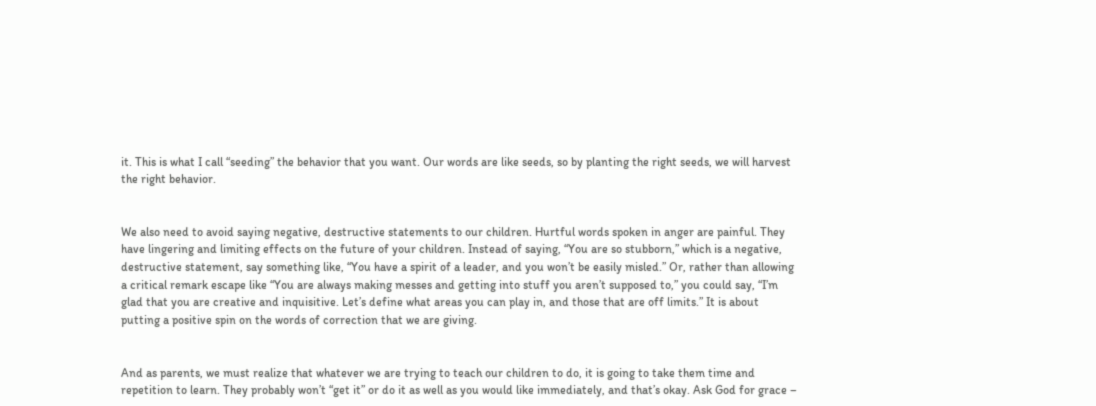it. This is what I call “seeding” the behavior that you want. Our words are like seeds, so by planting the right seeds, we will harvest the right behavior.


We also need to avoid saying negative, destructive statements to our children. Hurtful words spoken in anger are painful. They have lingering and limiting effects on the future of your children. Instead of saying, “You are so stubborn,” which is a negative, destructive statement, say something like, “You have a spirit of a leader, and you won’t be easily misled.” Or, rather than allowing a critical remark escape like “You are always making messes and getting into stuff you aren’t supposed to,” you could say, “I’m glad that you are creative and inquisitive. Let’s define what areas you can play in, and those that are off limits.” It is about putting a positive spin on the words of correction that we are giving.


And as parents, we must realize that whatever we are trying to teach our children to do, it is going to take them time and repetition to learn. They probably won’t “get it” or do it as well as you would like immediately, and that’s okay. Ask God for grace –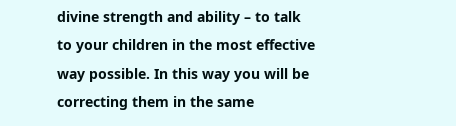divine strength and ability – to talk to your children in the most effective way possible. In this way you will be correcting them in the same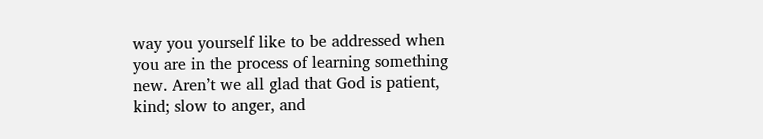way you yourself like to be addressed when you are in the process of learning something new. Aren’t we all glad that God is patient, kind; slow to anger, and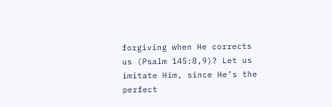forgiving when He corrects us (Psalm 145:8,9)? Let us imitate Him, since He’s the perfect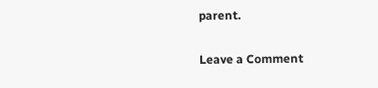parent.

Leave a Comment